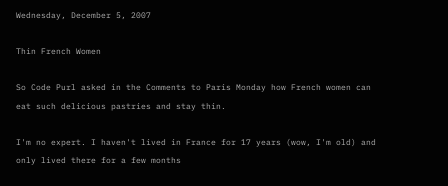Wednesday, December 5, 2007

Thin French Women

So Code Purl asked in the Comments to Paris Monday how French women can eat such delicious pastries and stay thin.

I'm no expert. I haven't lived in France for 17 years (wow, I'm old) and only lived there for a few months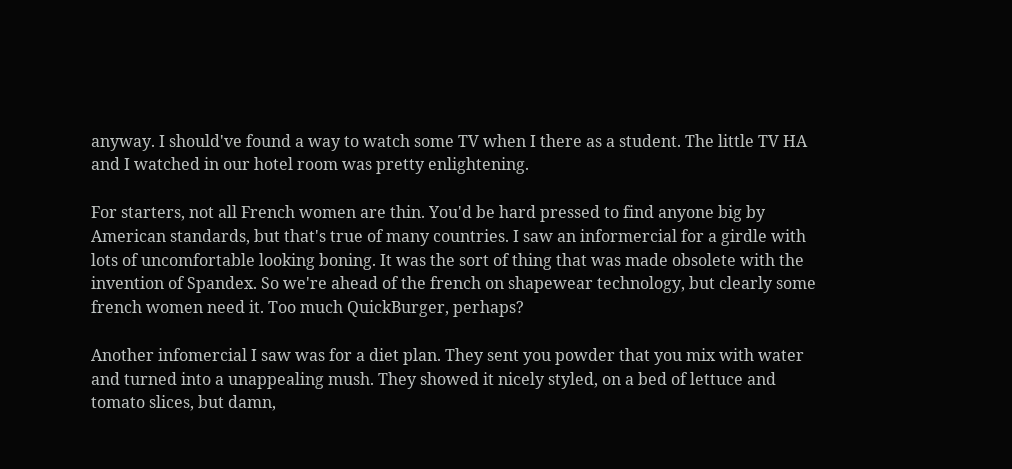anyway. I should've found a way to watch some TV when I there as a student. The little TV HA and I watched in our hotel room was pretty enlightening.

For starters, not all French women are thin. You'd be hard pressed to find anyone big by American standards, but that's true of many countries. I saw an informercial for a girdle with lots of uncomfortable looking boning. It was the sort of thing that was made obsolete with the invention of Spandex. So we're ahead of the french on shapewear technology, but clearly some french women need it. Too much QuickBurger, perhaps?

Another infomercial I saw was for a diet plan. They sent you powder that you mix with water and turned into a unappealing mush. They showed it nicely styled, on a bed of lettuce and tomato slices, but damn,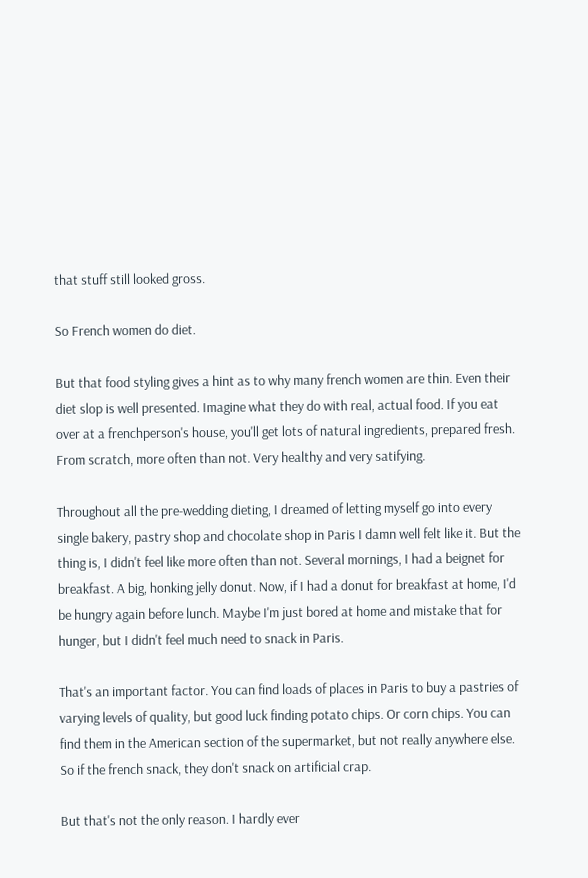that stuff still looked gross.

So French women do diet.

But that food styling gives a hint as to why many french women are thin. Even their diet slop is well presented. Imagine what they do with real, actual food. If you eat over at a frenchperson's house, you'll get lots of natural ingredients, prepared fresh. From scratch, more often than not. Very healthy and very satifying.

Throughout all the pre-wedding dieting, I dreamed of letting myself go into every single bakery, pastry shop and chocolate shop in Paris I damn well felt like it. But the thing is, I didn't feel like more often than not. Several mornings, I had a beignet for breakfast. A big, honking jelly donut. Now, if I had a donut for breakfast at home, I'd be hungry again before lunch. Maybe I'm just bored at home and mistake that for hunger, but I didn't feel much need to snack in Paris.

That's an important factor. You can find loads of places in Paris to buy a pastries of varying levels of quality, but good luck finding potato chips. Or corn chips. You can find them in the American section of the supermarket, but not really anywhere else. So if the french snack, they don't snack on artificial crap.

But that's not the only reason. I hardly ever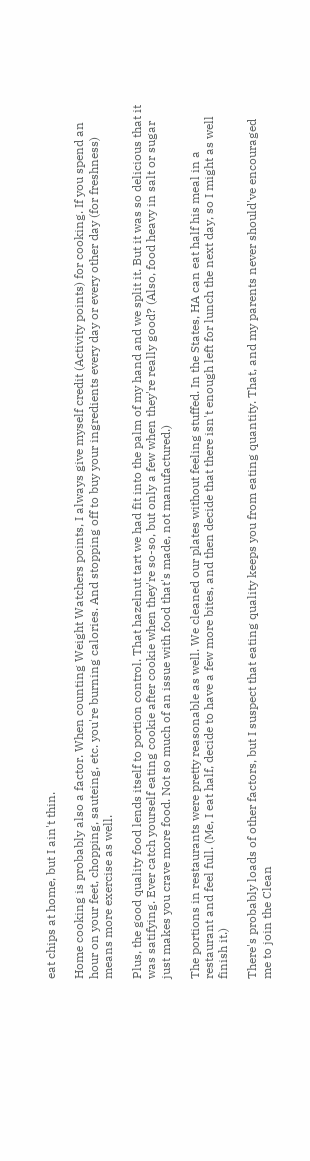eat chips at home, but I ain't thin.

Home cooking is probably also a factor. When counting Weight Watchers points, I always give myself credit (Activity points) for cooking. If you spend an hour on your feet, chopping, sauteing, etc. you're burning calories. And stopping off to buy your ingredients every day or every other day (for freshness) means more exercise as well.

Plus, the good quality food lends itself to portion control. That hazelnut tart we had fit into the palm of my hand and we split it. But it was so delicious that it was satifying. Ever catch yourself eating cookie after cookie when they're so-so, but only a few when they're really good? (Also, food heavy in salt or sugar just makes you crave more food. Not so much of an issue with food that's made, not manufactured.)

The portions in restaurants were pretty reasonable as well. We cleaned our plates without feeling stuffed. In the States, HA can eat half his meal in a restaurant and feel full. (Me, I eat half, decide to have a few more bites, and then decide that there isn't enough left for lunch the next day, so I might as well finish it.)

There's probably loads of other factors, but I suspect that eating quality keeps you from eating quantity. That, and my parents never should've encouraged me to join the Clean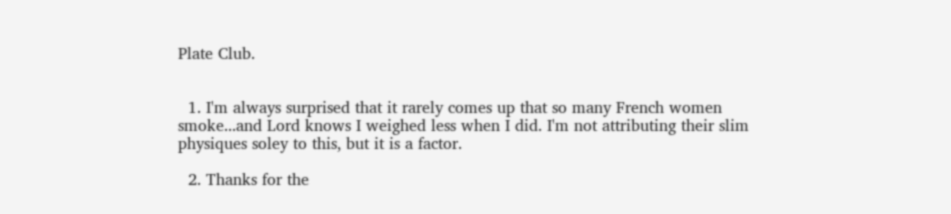Plate Club.


  1. I'm always surprised that it rarely comes up that so many French women smoke...and Lord knows I weighed less when I did. I'm not attributing their slim physiques soley to this, but it is a factor.

  2. Thanks for the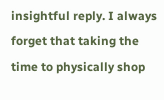insightful reply. I always forget that taking the time to physically shop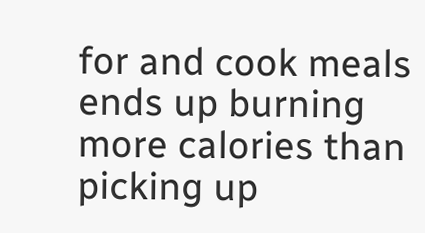for and cook meals ends up burning more calories than picking up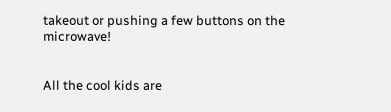takeout or pushing a few buttons on the microwave!


All the cool kids are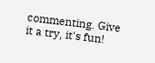commenting. Give it a try, it's fun!